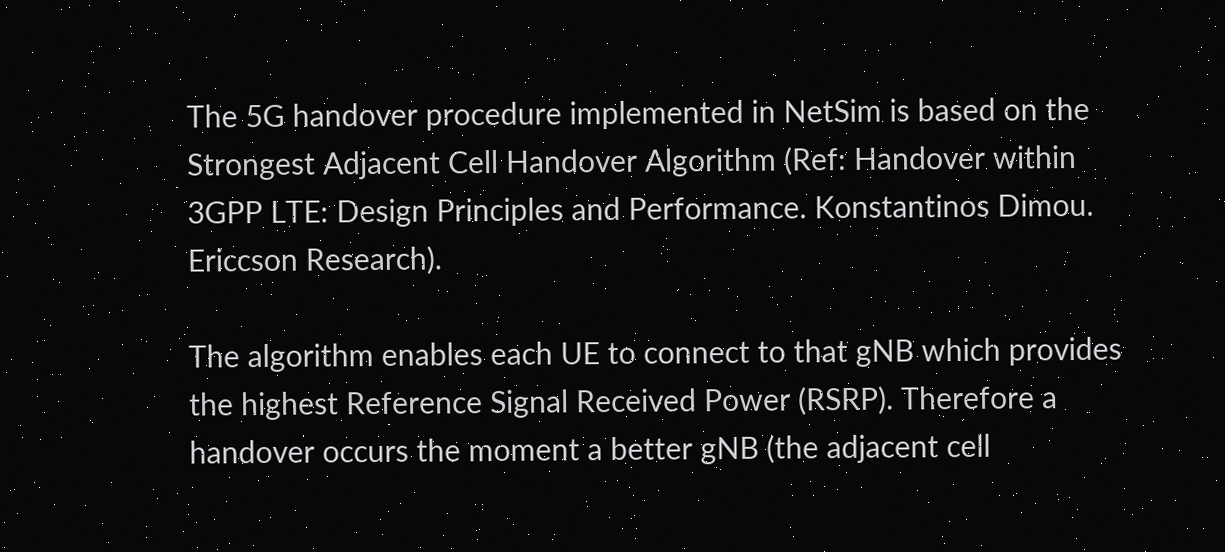The 5G handover procedure implemented in NetSim is based on the Strongest Adjacent Cell Handover Algorithm (Ref: Handover within 3GPP LTE: Design Principles and Performance. Konstantinos Dimou. Ericcson Research).

The algorithm enables each UE to connect to that gNB which provides the highest Reference Signal Received Power (RSRP). Therefore a handover occurs the moment a better gNB (the adjacent cell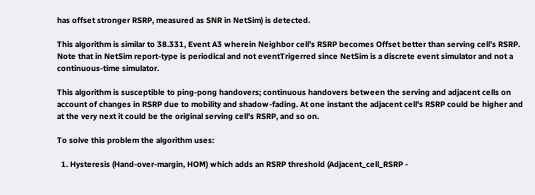has offset stronger RSRP, measured as SNR in NetSim) is detected.

This algorithm is similar to 38.331, Event A3 wherein Neighbor cell’s RSRP becomes Offset better than serving cell’s RSRP. Note that in NetSim report-type is periodical and not eventTrigerred since NetSim is a discrete event simulator and not a continuous-time simulator.

This algorithm is susceptible to ping-pong handovers; continuous handovers between the serving and adjacent cells on account of changes in RSRP due to mobility and shadow-fading. At one instant the adjacent cell's RSRP could be higher and at the very next it could be the original serving cell's RSRP, and so on.

To solve this problem the algorithm uses:

  1. Hysteresis (Hand-over-margin, HOM) which adds an RSRP threshold (Adjacent_cell_RSRP -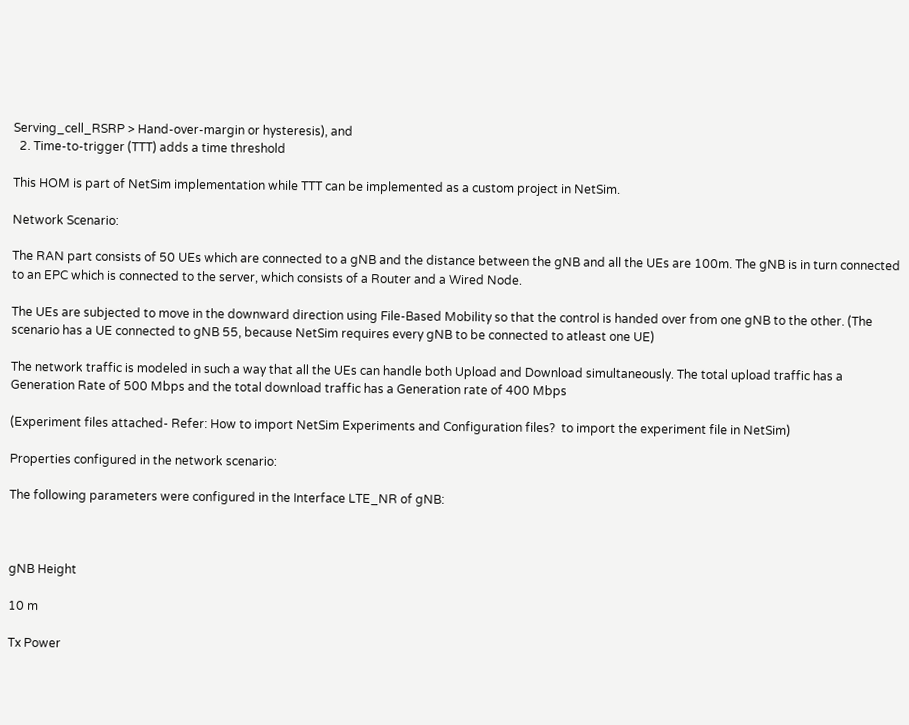Serving_cell_RSRP > Hand-over-margin or hysteresis), and
  2. Time-to-trigger (TTT) adds a time threshold

This HOM is part of NetSim implementation while TTT can be implemented as a custom project in NetSim.

Network Scenario:

The RAN part consists of 50 UEs which are connected to a gNB and the distance between the gNB and all the UEs are 100m. The gNB is in turn connected to an EPC which is connected to the server, which consists of a Router and a Wired Node.

The UEs are subjected to move in the downward direction using File-Based Mobility so that the control is handed over from one gNB to the other. (The scenario has a UE connected to gNB 55, because NetSim requires every gNB to be connected to atleast one UE)

The network traffic is modeled in such a way that all the UEs can handle both Upload and Download simultaneously. The total upload traffic has a Generation Rate of 500 Mbps and the total download traffic has a Generation rate of 400 Mbps

(Experiment files attached- Refer: How to import NetSim Experiments and Configuration files?  to import the experiment file in NetSim)

Properties configured in the network scenario:

The following parameters were configured in the Interface LTE_NR of gNB:



gNB Height

10 m

Tx Power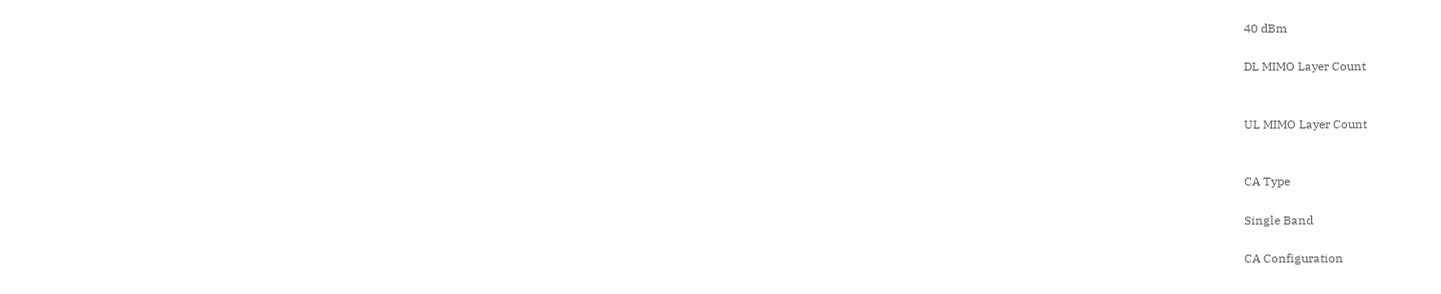40 dBm

DL MIMO Layer Count


UL MIMO Layer Count


CA Type

Single Band

CA Configuration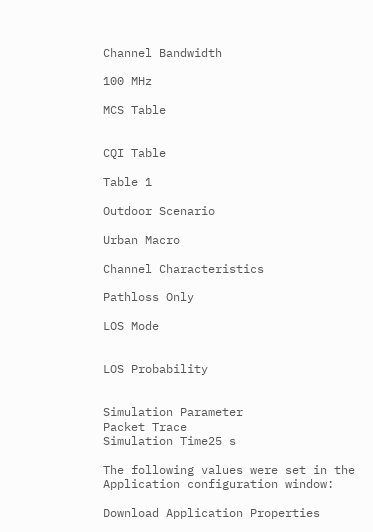Channel Bandwidth

100 MHz

MCS Table


CQI Table

Table 1

Outdoor Scenario

Urban Macro

Channel Characteristics

Pathloss Only

LOS Mode


LOS Probability


Simulation Parameter
Packet Trace
Simulation Time25 s

The following values were set in the Application configuration window:

Download Application Properties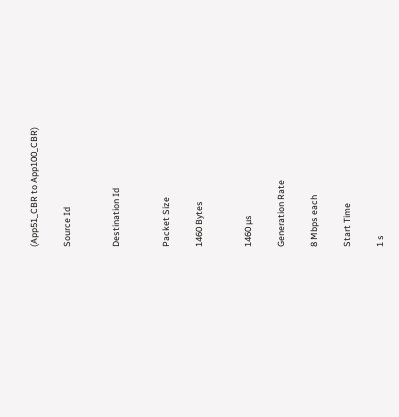(App51_CBR to App100_CBR)

Source Id


Destination Id


Packet Size

1460 Bytes


1460 µs

Generation Rate

8 Mbps each

Start Time

1 s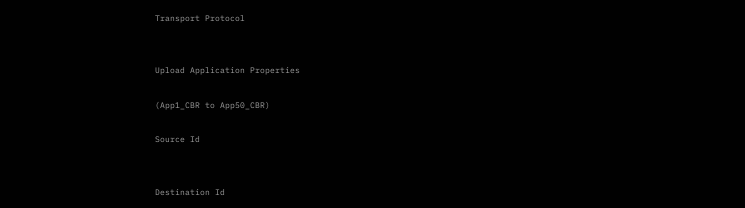Transport Protocol


Upload Application Properties

(App1_CBR to App50_CBR)

Source Id


Destination Id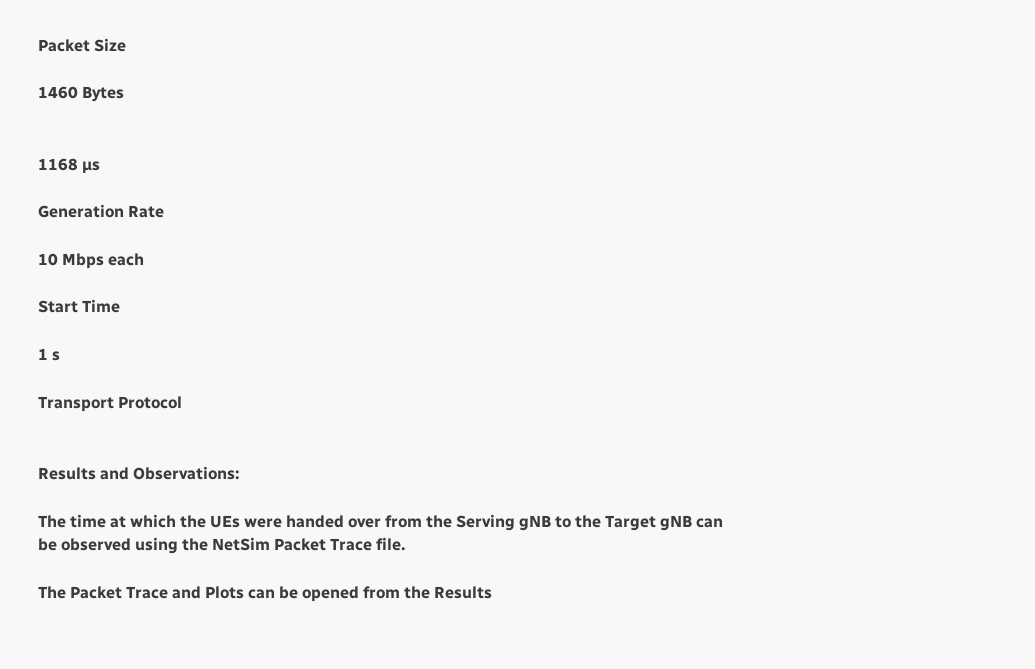Packet Size

1460 Bytes


1168 µs

Generation Rate

10 Mbps each

Start Time

1 s

Transport Protocol


Results and Observations:

The time at which the UEs were handed over from the Serving gNB to the Target gNB can be observed using the NetSim Packet Trace file.

The Packet Trace and Plots can be opened from the Results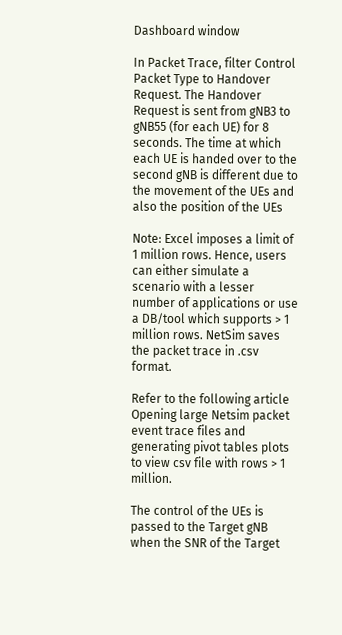Dashboard window

In Packet Trace, filter Control Packet Type to Handover Request. The Handover Request is sent from gNB3 to gNB55 (for each UE) for 8 seconds. The time at which each UE is handed over to the second gNB is different due to the movement of the UEs and also the position of the UEs

Note: Excel imposes a limit of 1 million rows. Hence, users can either simulate a scenario with a lesser number of applications or use a DB/tool which supports > 1 million rows. NetSim saves the packet trace in .csv format.

Refer to the following article Opening large Netsim packet event trace files and generating pivot tables plots to view csv file with rows > 1 million.

The control of the UEs is passed to the Target gNB when the SNR of the Target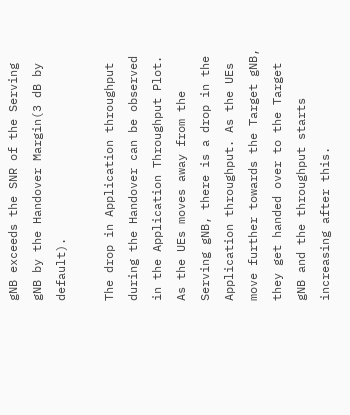gNB exceeds the SNR of the Serving gNB by the Handover Margin(3 dB by default).

The drop in Application throughput during the Handover can be observed in the Application Throughput Plot. As the UEs moves away from the Serving gNB, there is a drop in the Application throughput. As the UEs move further towards the Target gNB, they get handed over to the Target gNB and the throughput starts increasing after this.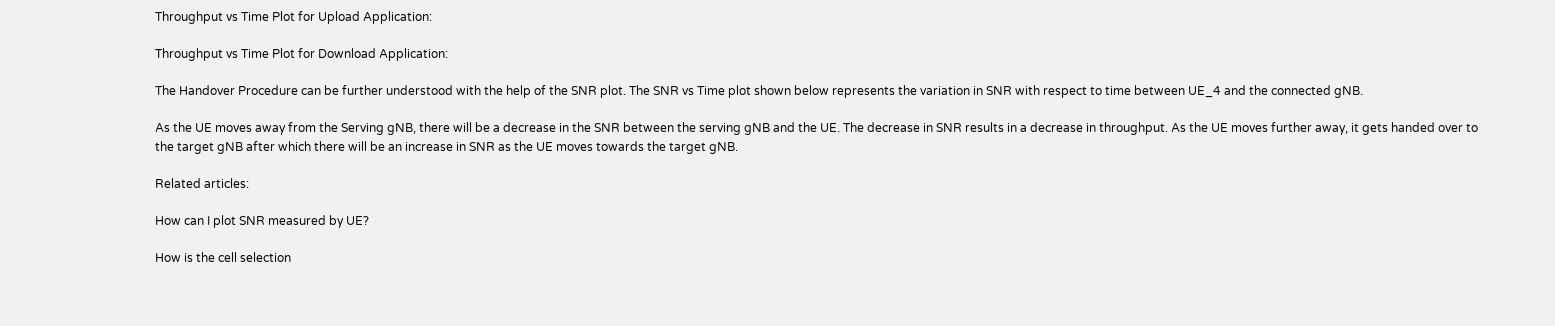Throughput vs Time Plot for Upload Application:

Throughput vs Time Plot for Download Application:

The Handover Procedure can be further understood with the help of the SNR plot. The SNR vs Time plot shown below represents the variation in SNR with respect to time between UE_4 and the connected gNB.

As the UE moves away from the Serving gNB, there will be a decrease in the SNR between the serving gNB and the UE. The decrease in SNR results in a decrease in throughput. As the UE moves further away, it gets handed over to the target gNB after which there will be an increase in SNR as the UE moves towards the target gNB.

Related articles:

How can I plot SNR measured by UE?

How is the cell selection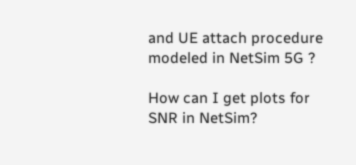and UE attach procedure modeled in NetSim 5G ?

How can I get plots for SNR in NetSim?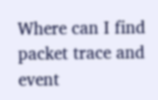Where can I find packet trace and event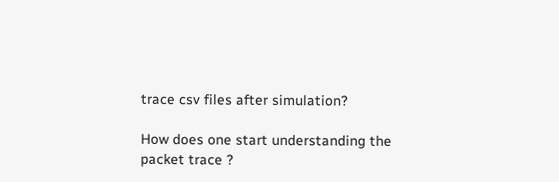trace csv files after simulation?

How does one start understanding the packet trace ?